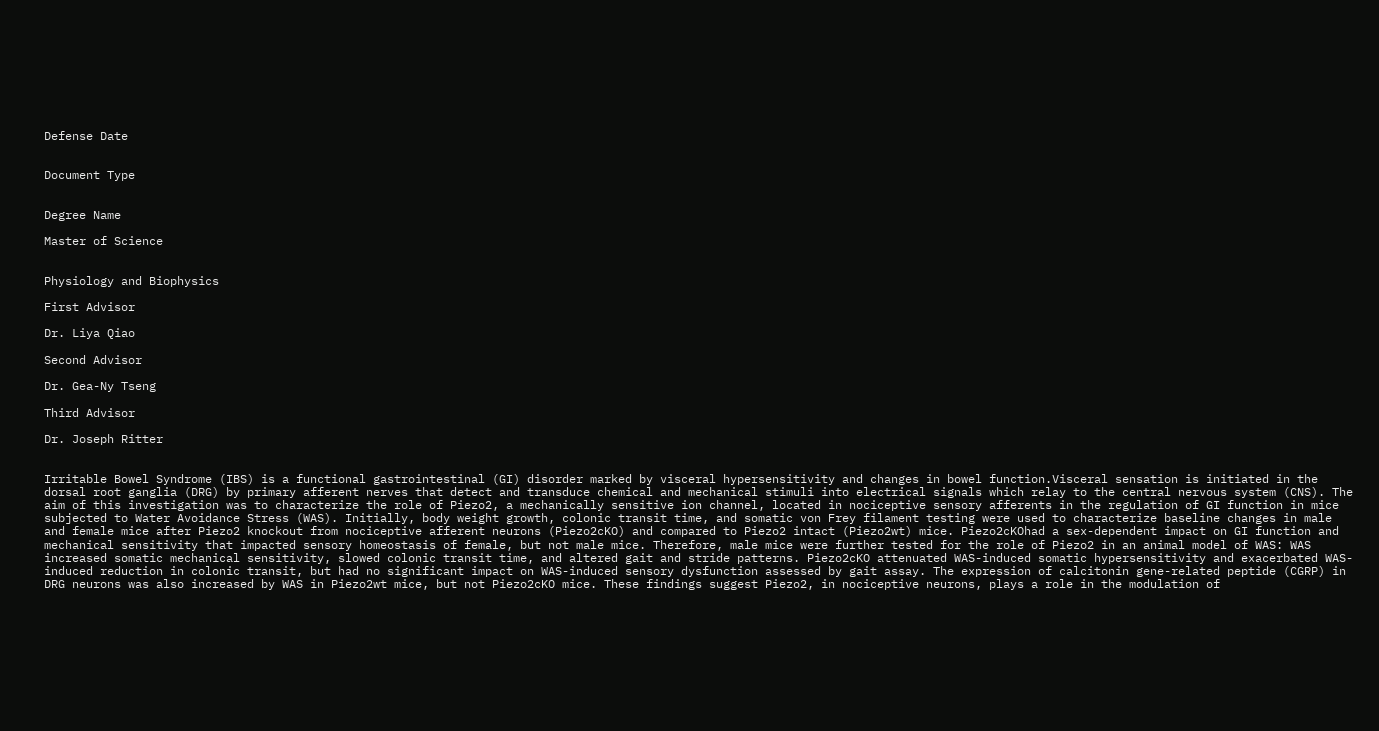Defense Date


Document Type


Degree Name

Master of Science


Physiology and Biophysics

First Advisor

Dr. Liya Qiao

Second Advisor

Dr. Gea-Ny Tseng

Third Advisor

Dr. Joseph Ritter


Irritable Bowel Syndrome (IBS) is a functional gastrointestinal (GI) disorder marked by visceral hypersensitivity and changes in bowel function.Visceral sensation is initiated in the dorsal root ganglia (DRG) by primary afferent nerves that detect and transduce chemical and mechanical stimuli into electrical signals which relay to the central nervous system (CNS). The aim of this investigation was to characterize the role of Piezo2, a mechanically sensitive ion channel, located in nociceptive sensory afferents in the regulation of GI function in mice subjected to Water Avoidance Stress (WAS). Initially, body weight growth, colonic transit time, and somatic von Frey filament testing were used to characterize baseline changes in male and female mice after Piezo2 knockout from nociceptive afferent neurons (Piezo2cKO) and compared to Piezo2 intact (Piezo2wt) mice. Piezo2cKOhad a sex-dependent impact on GI function and mechanical sensitivity that impacted sensory homeostasis of female, but not male mice. Therefore, male mice were further tested for the role of Piezo2 in an animal model of WAS: WAS increased somatic mechanical sensitivity, slowed colonic transit time, and altered gait and stride patterns. Piezo2cKO attenuated WAS-induced somatic hypersensitivity and exacerbated WAS-induced reduction in colonic transit, but had no significant impact on WAS-induced sensory dysfunction assessed by gait assay. The expression of calcitonin gene-related peptide (CGRP) in DRG neurons was also increased by WAS in Piezo2wt mice, but not Piezo2cKO mice. These findings suggest Piezo2, in nociceptive neurons, plays a role in the modulation of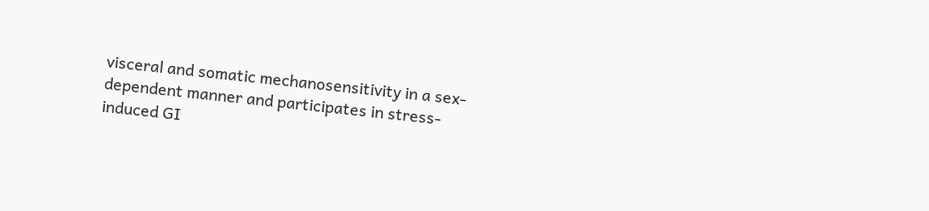visceral and somatic mechanosensitivity in a sex-dependent manner and participates in stress-induced GI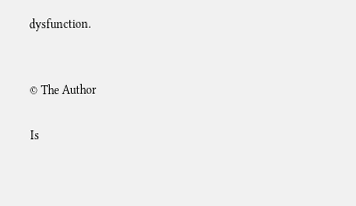dysfunction.


© The Author

Is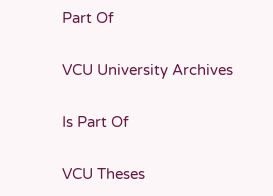Part Of

VCU University Archives

Is Part Of

VCU Theses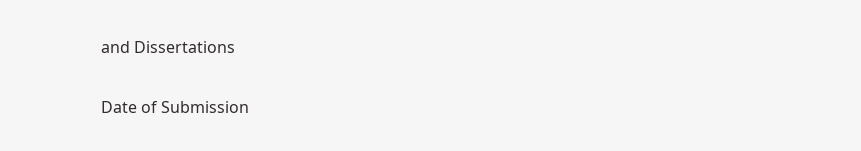and Dissertations

Date of Submission